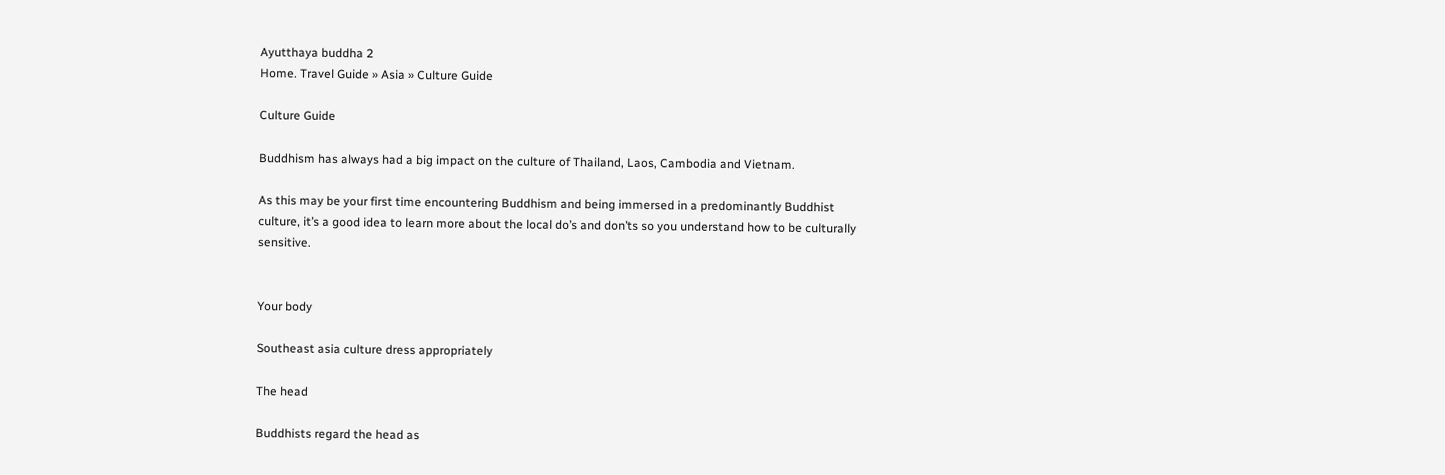Ayutthaya buddha 2
Home. Travel Guide » Asia » Culture Guide

Culture Guide

Buddhism has always had a big impact on the culture of Thailand, Laos, Cambodia and Vietnam.

As this may be your first time encountering Buddhism and being immersed in a predominantly Buddhist culture, it’s a good idea to learn more about the local do’s and don’ts so you understand how to be culturally sensitive.


Your body

Southeast asia culture dress appropriately

The head

Buddhists regard the head as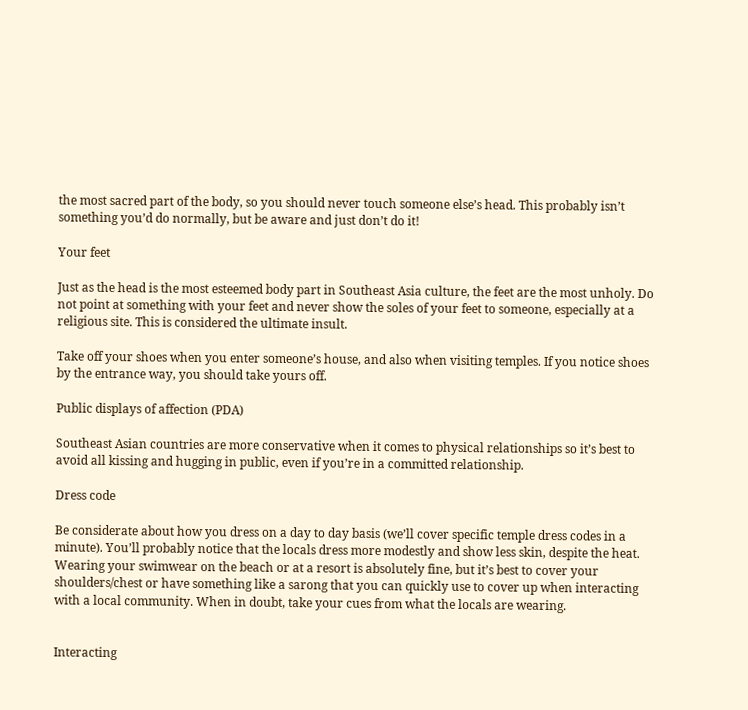the most sacred part of the body, so you should never touch someone else’s head. This probably isn’t something you’d do normally, but be aware and just don’t do it!

Your feet

Just as the head is the most esteemed body part in Southeast Asia culture, the feet are the most unholy. Do not point at something with your feet and never show the soles of your feet to someone, especially at a religious site. This is considered the ultimate insult.

Take off your shoes when you enter someone’s house, and also when visiting temples. If you notice shoes by the entrance way, you should take yours off.

Public displays of affection (PDA)

Southeast Asian countries are more conservative when it comes to physical relationships so it’s best to avoid all kissing and hugging in public, even if you’re in a committed relationship.

Dress code

Be considerate about how you dress on a day to day basis (we’ll cover specific temple dress codes in a minute). You’ll probably notice that the locals dress more modestly and show less skin, despite the heat. Wearing your swimwear on the beach or at a resort is absolutely fine, but it’s best to cover your shoulders/chest or have something like a sarong that you can quickly use to cover up when interacting with a local community. When in doubt, take your cues from what the locals are wearing.


Interacting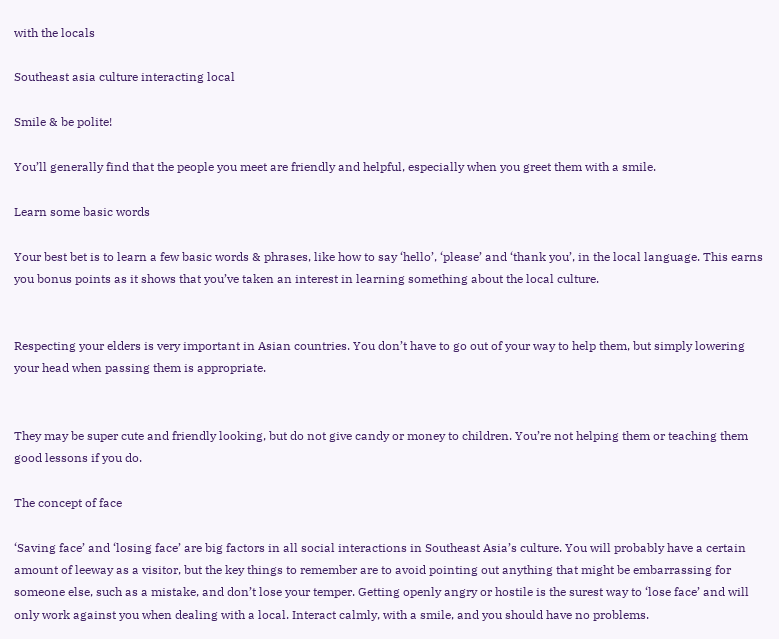with the locals

Southeast asia culture interacting local

Smile & be polite!

You’ll generally find that the people you meet are friendly and helpful, especially when you greet them with a smile.

Learn some basic words

Your best bet is to learn a few basic words & phrases, like how to say ‘hello’, ‘please’ and ‘thank you’, in the local language. This earns you bonus points as it shows that you’ve taken an interest in learning something about the local culture.


Respecting your elders is very important in Asian countries. You don’t have to go out of your way to help them, but simply lowering your head when passing them is appropriate.


They may be super cute and friendly looking, but do not give candy or money to children. You’re not helping them or teaching them good lessons if you do.

The concept of face

‘Saving face’ and ‘losing face’ are big factors in all social interactions in Southeast Asia’s culture. You will probably have a certain amount of leeway as a visitor, but the key things to remember are to avoid pointing out anything that might be embarrassing for someone else, such as a mistake, and don’t lose your temper. Getting openly angry or hostile is the surest way to ‘lose face’ and will only work against you when dealing with a local. Interact calmly, with a smile, and you should have no problems.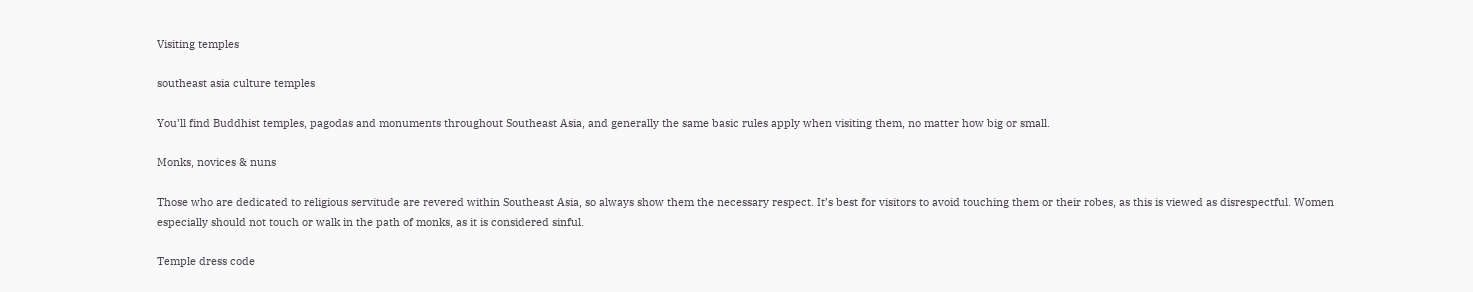Visiting temples

southeast asia culture temples

You’ll find Buddhist temples, pagodas and monuments throughout Southeast Asia, and generally the same basic rules apply when visiting them, no matter how big or small.

Monks, novices & nuns

Those who are dedicated to religious servitude are revered within Southeast Asia, so always show them the necessary respect. It’s best for visitors to avoid touching them or their robes, as this is viewed as disrespectful. Women especially should not touch or walk in the path of monks, as it is considered sinful.

Temple dress code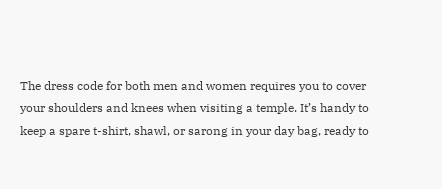The dress code for both men and women requires you to cover your shoulders and knees when visiting a temple. It’s handy to keep a spare t-shirt, shawl, or sarong in your day bag, ready to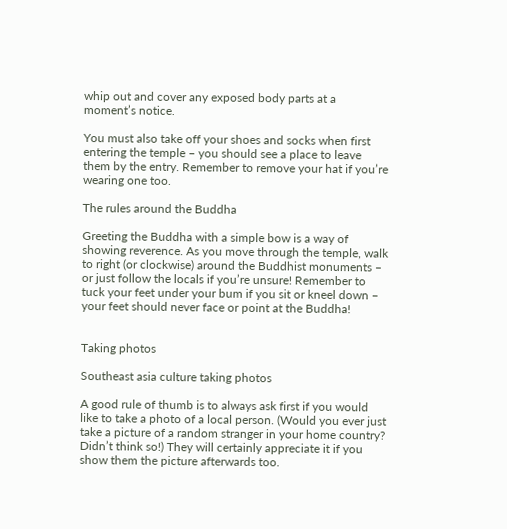whip out and cover any exposed body parts at a moment’s notice.

You must also take off your shoes and socks when first entering the temple – you should see a place to leave them by the entry. Remember to remove your hat if you’re wearing one too.

The rules around the Buddha

Greeting the Buddha with a simple bow is a way of showing reverence. As you move through the temple, walk to right (or clockwise) around the Buddhist monuments – or just follow the locals if you’re unsure! Remember to tuck your feet under your bum if you sit or kneel down – your feet should never face or point at the Buddha!


Taking photos

Southeast asia culture taking photos

A good rule of thumb is to always ask first if you would like to take a photo of a local person. (Would you ever just take a picture of a random stranger in your home country? Didn’t think so!) They will certainly appreciate it if you show them the picture afterwards too.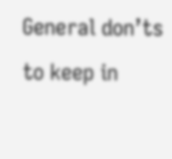General don’ts to keep in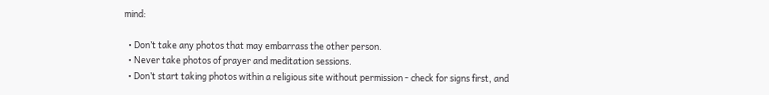mind:

  • Don’t take any photos that may embarrass the other person.
  • Never take photos of prayer and meditation sessions.
  • Don’t start taking photos within a religious site without permission - check for signs first, and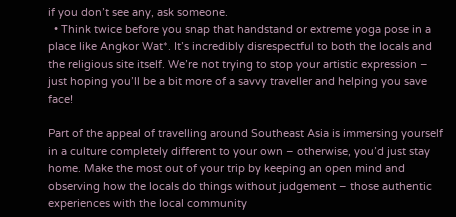if you don’t see any, ask someone.
  • Think twice before you snap that handstand or extreme yoga pose in a place like Angkor Wat*. It’s incredibly disrespectful to both the locals and the religious site itself. We’re not trying to stop your artistic expression – just hoping you’ll be a bit more of a savvy traveller and helping you save face!

Part of the appeal of travelling around Southeast Asia is immersing yourself in a culture completely different to your own – otherwise, you’d just stay home. Make the most out of your trip by keeping an open mind and observing how the locals do things without judgement – those authentic experiences with the local community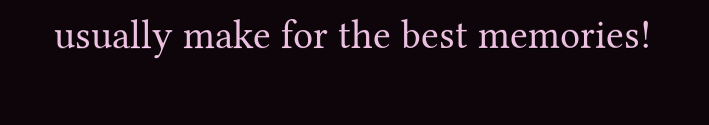usually make for the best memories!